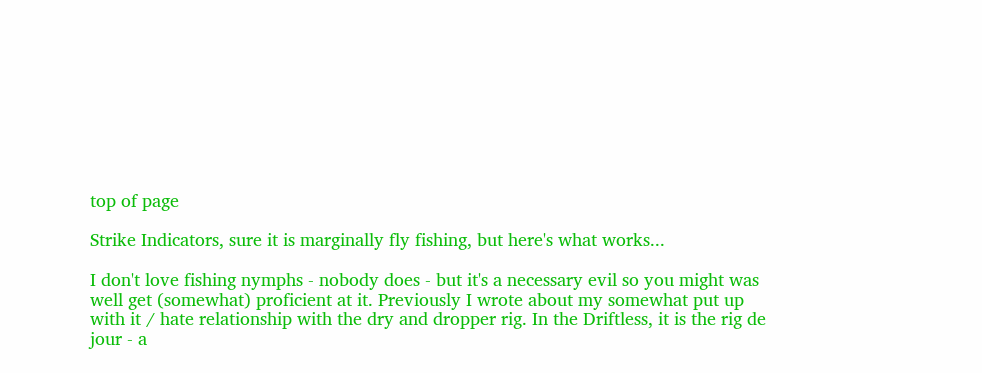top of page

Strike Indicators, sure it is marginally fly fishing, but here's what works...

I don't love fishing nymphs - nobody does - but it's a necessary evil so you might was well get (somewhat) proficient at it. Previously I wrote about my somewhat put up with it / hate relationship with the dry and dropper rig. In the Driftless, it is the rig de jour - a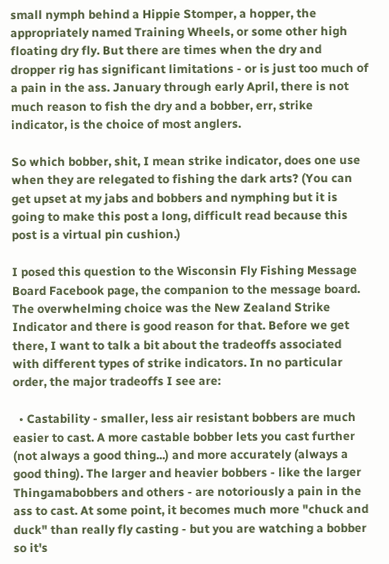small nymph behind a Hippie Stomper, a hopper, the appropriately named Training Wheels, or some other high floating dry fly. But there are times when the dry and dropper rig has significant limitations - or is just too much of a pain in the ass. January through early April, there is not much reason to fish the dry and a bobber, err, strike indicator, is the choice of most anglers.

So which bobber, shit, I mean strike indicator, does one use when they are relegated to fishing the dark arts? (You can get upset at my jabs and bobbers and nymphing but it is going to make this post a long, difficult read because this post is a virtual pin cushion.)

I posed this question to the Wisconsin Fly Fishing Message Board Facebook page, the companion to the message board. The overwhelming choice was the New Zealand Strike Indicator and there is good reason for that. Before we get there, I want to talk a bit about the tradeoffs associated with different types of strike indicators. In no particular order, the major tradeoffs I see are:

  • Castability - smaller, less air resistant bobbers are much easier to cast. A more castable bobber lets you cast further (not always a good thing...) and more accurately (always a good thing). The larger and heavier bobbers - like the larger Thingamabobbers and others - are notoriously a pain in the ass to cast. At some point, it becomes much more "chuck and duck" than really fly casting - but you are watching a bobber so it's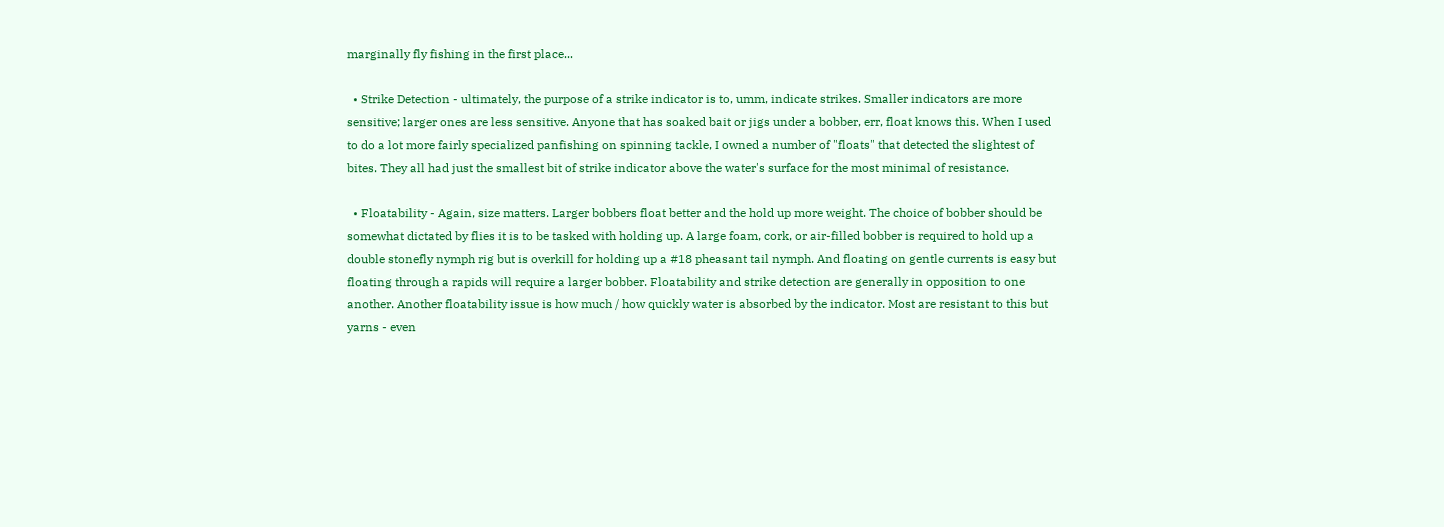marginally fly fishing in the first place...

  • Strike Detection - ultimately, the purpose of a strike indicator is to, umm, indicate strikes. Smaller indicators are more sensitive; larger ones are less sensitive. Anyone that has soaked bait or jigs under a bobber, err, float knows this. When I used to do a lot more fairly specialized panfishing on spinning tackle, I owned a number of "floats" that detected the slightest of bites. They all had just the smallest bit of strike indicator above the water's surface for the most minimal of resistance.

  • Floatability - Again, size matters. Larger bobbers float better and the hold up more weight. The choice of bobber should be somewhat dictated by flies it is to be tasked with holding up. A large foam, cork, or air-filled bobber is required to hold up a double stonefly nymph rig but is overkill for holding up a #18 pheasant tail nymph. And floating on gentle currents is easy but floating through a rapids will require a larger bobber. Floatability and strike detection are generally in opposition to one another. Another floatability issue is how much / how quickly water is absorbed by the indicator. Most are resistant to this but yarns - even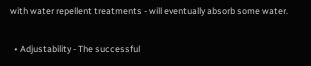with water repellent treatments - will eventually absorb some water.

  • Adjustability - The successful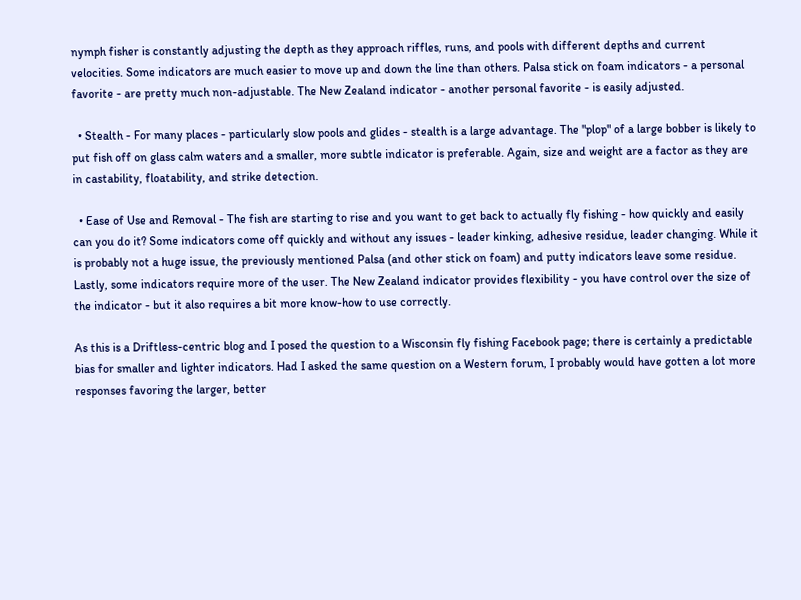nymph fisher is constantly adjusting the depth as they approach riffles, runs, and pools with different depths and current velocities. Some indicators are much easier to move up and down the line than others. Palsa stick on foam indicators - a personal favorite - are pretty much non-adjustable. The New Zealand indicator - another personal favorite - is easily adjusted.

  • Stealth - For many places - particularly slow pools and glides - stealth is a large advantage. The "plop" of a large bobber is likely to put fish off on glass calm waters and a smaller, more subtle indicator is preferable. Again, size and weight are a factor as they are in castability, floatability, and strike detection.

  • Ease of Use and Removal - The fish are starting to rise and you want to get back to actually fly fishing - how quickly and easily can you do it? Some indicators come off quickly and without any issues - leader kinking, adhesive residue, leader changing. While it is probably not a huge issue, the previously mentioned Palsa (and other stick on foam) and putty indicators leave some residue. Lastly, some indicators require more of the user. The New Zealand indicator provides flexibility - you have control over the size of the indicator - but it also requires a bit more know-how to use correctly.

As this is a Driftless-centric blog and I posed the question to a Wisconsin fly fishing Facebook page; there is certainly a predictable bias for smaller and lighter indicators. Had I asked the same question on a Western forum, I probably would have gotten a lot more responses favoring the larger, better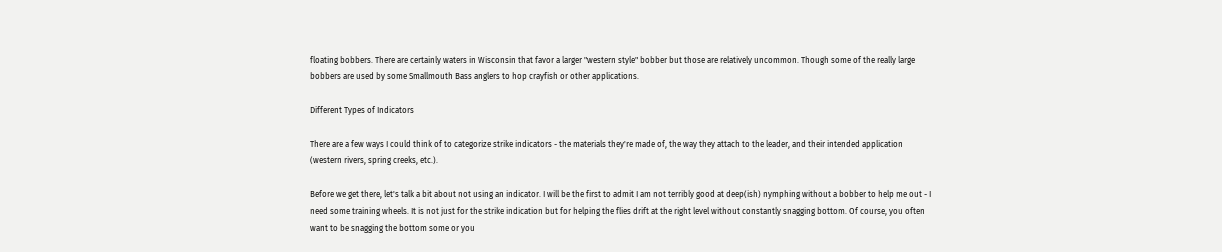floating bobbers. There are certainly waters in Wisconsin that favor a larger "western style" bobber but those are relatively uncommon. Though some of the really large bobbers are used by some Smallmouth Bass anglers to hop crayfish or other applications.

Different Types of Indicators

There are a few ways I could think of to categorize strike indicators - the materials they're made of, the way they attach to the leader, and their intended application (western rivers, spring creeks, etc.).

Before we get there, let's talk a bit about not using an indicator. I will be the first to admit I am not terribly good at deep(ish) nymphing without a bobber to help me out - I need some training wheels. It is not just for the strike indication but for helping the flies drift at the right level without constantly snagging bottom. Of course, you often want to be snagging the bottom some or you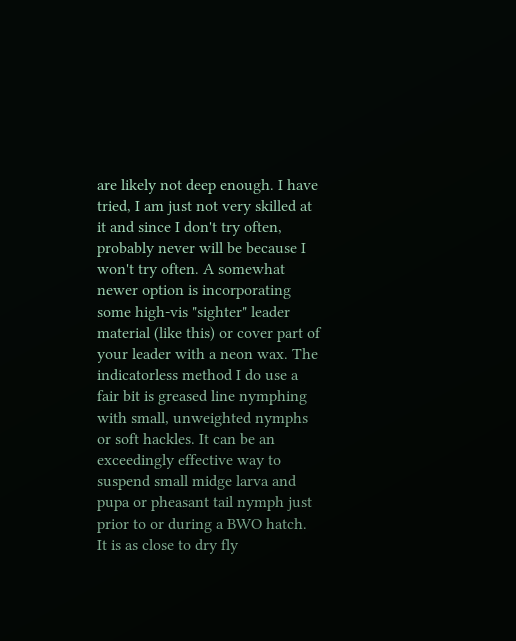are likely not deep enough. I have tried, I am just not very skilled at it and since I don't try often, probably never will be because I won't try often. A somewhat newer option is incorporating some high-vis "sighter" leader material (like this) or cover part of your leader with a neon wax. The indicatorless method I do use a fair bit is greased line nymphing with small, unweighted nymphs or soft hackles. It can be an exceedingly effective way to suspend small midge larva and pupa or pheasant tail nymph just prior to or during a BWO hatch. It is as close to dry fly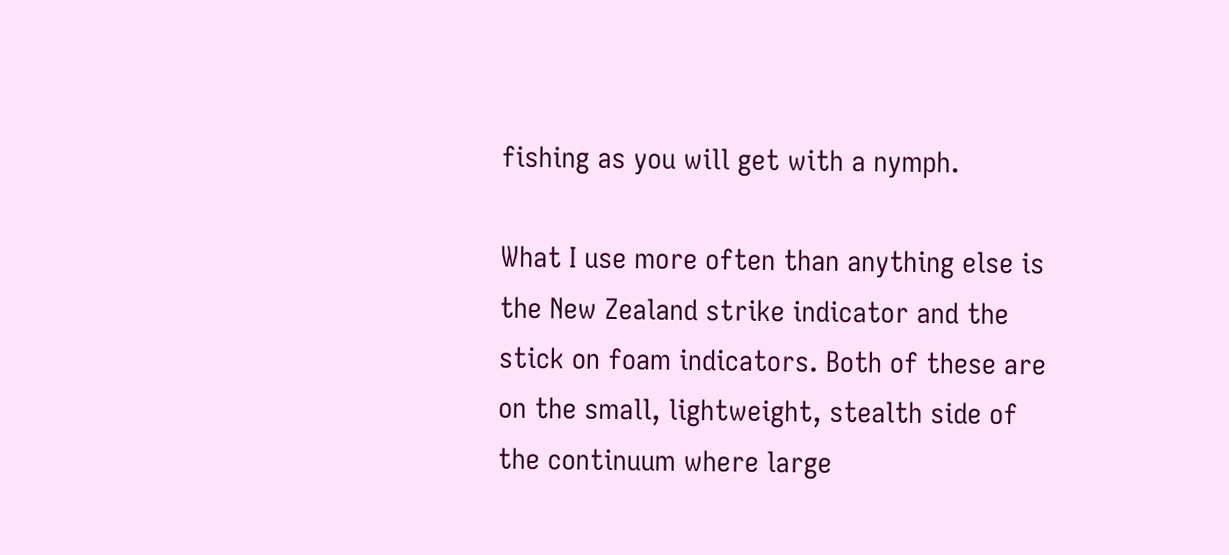fishing as you will get with a nymph.

What I use more often than anything else is the New Zealand strike indicator and the stick on foam indicators. Both of these are on the small, lightweight, stealth side of the continuum where large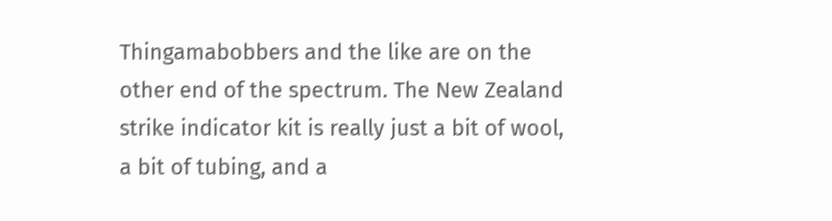Thingamabobbers and the like are on the other end of the spectrum. The New Zealand strike indicator kit is really just a bit of wool, a bit of tubing, and a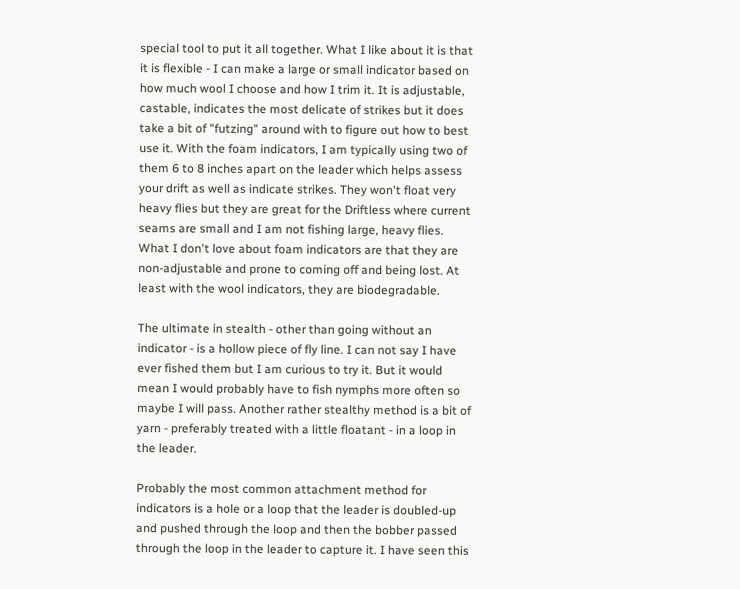special tool to put it all together. What I like about it is that it is flexible - I can make a large or small indicator based on how much wool I choose and how I trim it. It is adjustable, castable, indicates the most delicate of strikes but it does take a bit of "futzing" around with to figure out how to best use it. With the foam indicators, I am typically using two of them 6 to 8 inches apart on the leader which helps assess your drift as well as indicate strikes. They won't float very heavy flies but they are great for the Driftless where current seams are small and I am not fishing large, heavy flies. What I don't love about foam indicators are that they are non-adjustable and prone to coming off and being lost. At least with the wool indicators, they are biodegradable.

The ultimate in stealth - other than going without an indicator - is a hollow piece of fly line. I can not say I have ever fished them but I am curious to try it. But it would mean I would probably have to fish nymphs more often so maybe I will pass. Another rather stealthy method is a bit of yarn - preferably treated with a little floatant - in a loop in the leader.

Probably the most common attachment method for indicators is a hole or a loop that the leader is doubled-up and pushed through the loop and then the bobber passed through the loop in the leader to capture it. I have seen this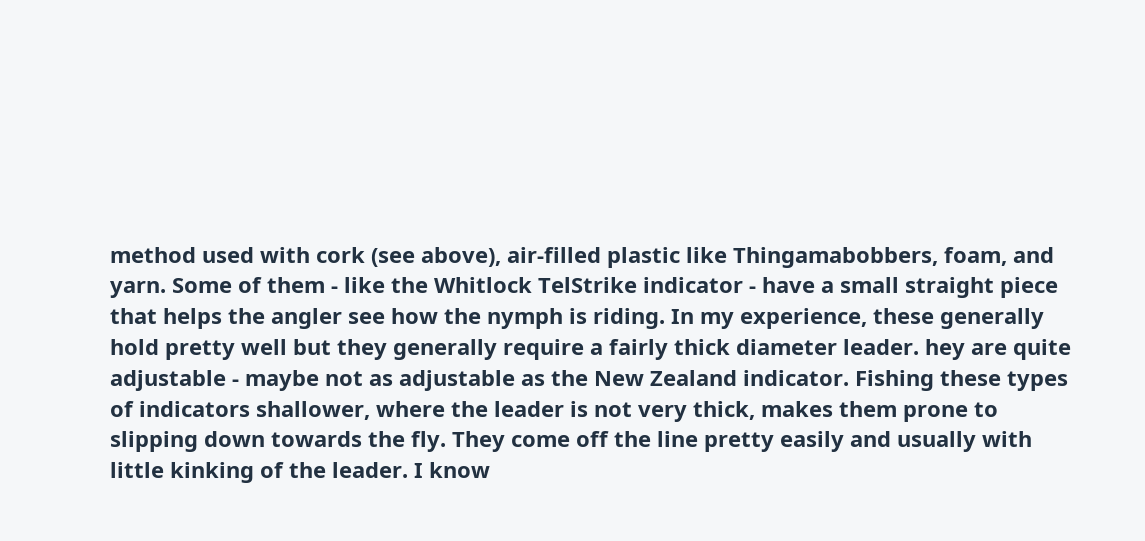method used with cork (see above), air-filled plastic like Thingamabobbers, foam, and yarn. Some of them - like the Whitlock TelStrike indicator - have a small straight piece that helps the angler see how the nymph is riding. In my experience, these generally hold pretty well but they generally require a fairly thick diameter leader. hey are quite adjustable - maybe not as adjustable as the New Zealand indicator. Fishing these types of indicators shallower, where the leader is not very thick, makes them prone to slipping down towards the fly. They come off the line pretty easily and usually with little kinking of the leader. I know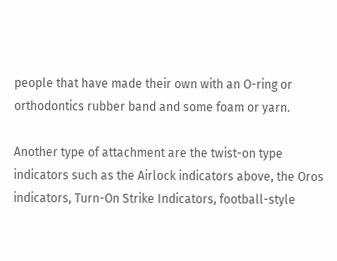people that have made their own with an O-ring or orthodontics rubber band and some foam or yarn.

Another type of attachment are the twist-on type indicators such as the Airlock indicators above, the Oros indicators, Turn-On Strike Indicators, football-style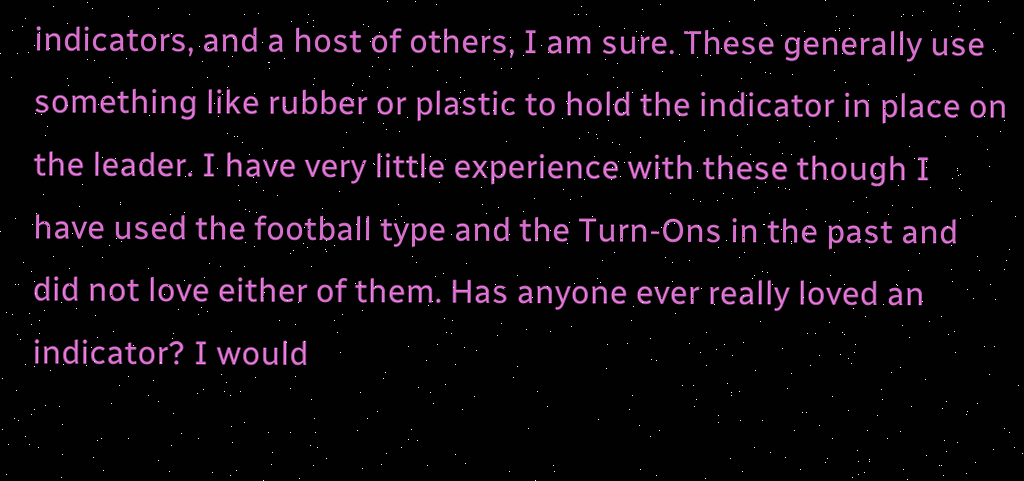indicators, and a host of others, I am sure. These generally use something like rubber or plastic to hold the indicator in place on the leader. I have very little experience with these though I have used the football type and the Turn-Ons in the past and did not love either of them. Has anyone ever really loved an indicator? I would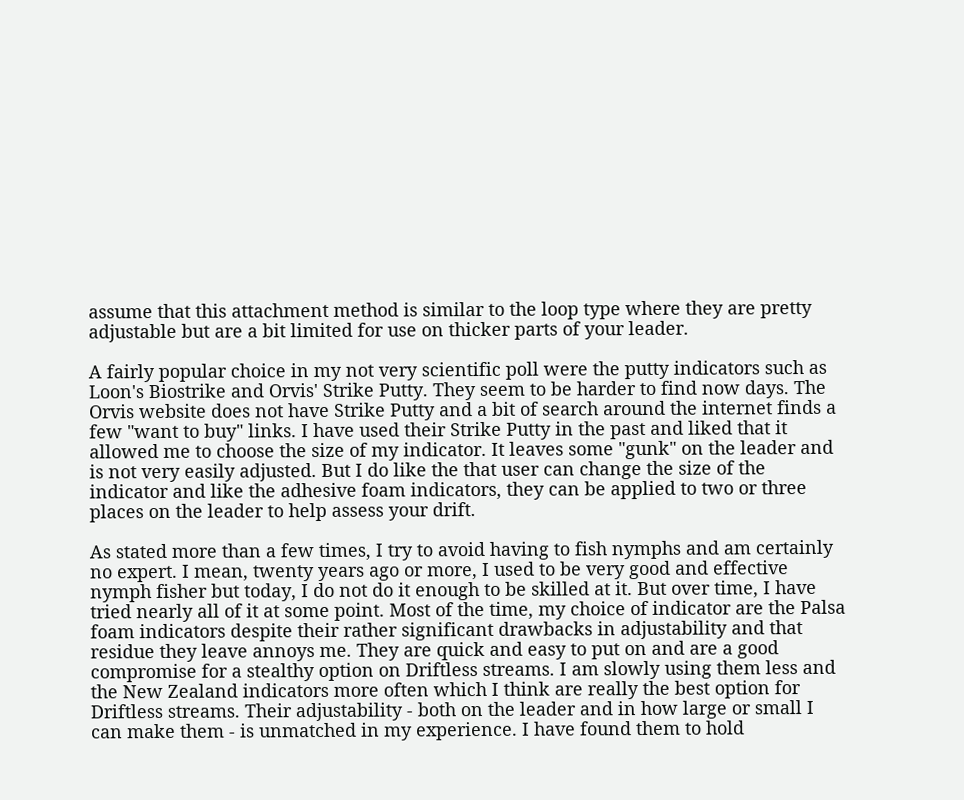assume that this attachment method is similar to the loop type where they are pretty adjustable but are a bit limited for use on thicker parts of your leader.

A fairly popular choice in my not very scientific poll were the putty indicators such as Loon's Biostrike and Orvis' Strike Putty. They seem to be harder to find now days. The Orvis website does not have Strike Putty and a bit of search around the internet finds a few "want to buy" links. I have used their Strike Putty in the past and liked that it allowed me to choose the size of my indicator. It leaves some "gunk" on the leader and is not very easily adjusted. But I do like the that user can change the size of the indicator and like the adhesive foam indicators, they can be applied to two or three places on the leader to help assess your drift.

As stated more than a few times, I try to avoid having to fish nymphs and am certainly no expert. I mean, twenty years ago or more, I used to be very good and effective nymph fisher but today, I do not do it enough to be skilled at it. But over time, I have tried nearly all of it at some point. Most of the time, my choice of indicator are the Palsa foam indicators despite their rather significant drawbacks in adjustability and that residue they leave annoys me. They are quick and easy to put on and are a good compromise for a stealthy option on Driftless streams. I am slowly using them less and the New Zealand indicators more often which I think are really the best option for Driftless streams. Their adjustability - both on the leader and in how large or small I can make them - is unmatched in my experience. I have found them to hold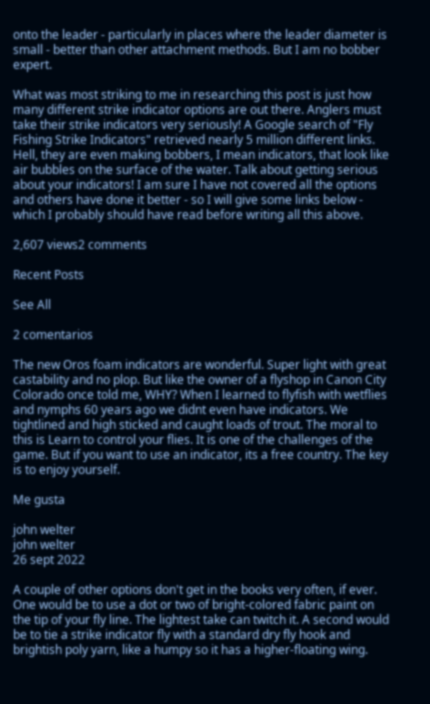onto the leader - particularly in places where the leader diameter is small - better than other attachment methods. But I am no bobber expert.

What was most striking to me in researching this post is just how many different strike indicator options are out there. Anglers must take their strike indicators very seriously! A Google search of "Fly Fishing Strike Indicators" retrieved nearly 5 million different links. Hell, they are even making bobbers, I mean indicators, that look like air bubbles on the surface of the water. Talk about getting serious about your indicators! I am sure I have not covered all the options and others have done it better - so I will give some links below - which I probably should have read before writing all this above.

2,607 views2 comments

Recent Posts

See All

2 comentarios

The new Oros foam indicators are wonderful. Super light with great castability and no plop. But like the owner of a flyshop in Canon City Colorado once told me, WHY? When I learned to flyfish with wetflies and nymphs 60 years ago we didnt even have indicators. We tightlined and high sticked and caught loads of trout. The moral to this is Learn to control your flies. It is one of the challenges of the game. But if you want to use an indicator, its a free country. The key is to enjoy yourself.

Me gusta

john welter
john welter
26 sept 2022

A couple of other options don't get in the books very often, if ever. One would be to use a dot or two of bright-colored fabric paint on the tip of your fly line. The lightest take can twitch it. A second would be to tie a strike indicator fly with a standard dry fly hook and brightish poly yarn, like a humpy so it has a higher-floating wing.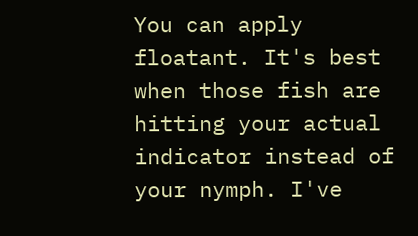You can apply floatant. It's best when those fish are hitting your actual indicator instead of your nymph. I've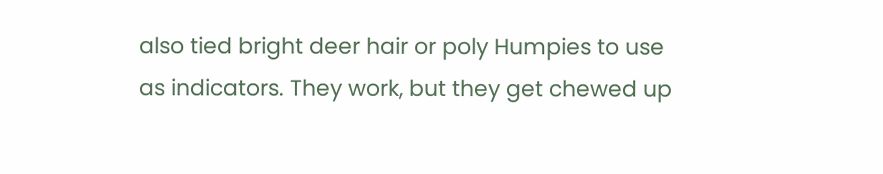also tied bright deer hair or poly Humpies to use as indicators. They work, but they get chewed up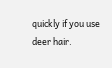quickly if you use deer hair.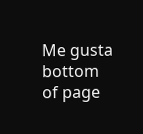Me gusta
bottom of page